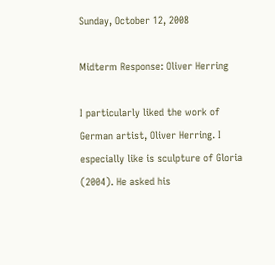Sunday, October 12, 2008

Midterm Response: Oliver Herring

I particularly liked the work of German artist, Oliver Herring. I especially like is sculpture of Gloria  (2004). He asked his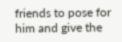friends to pose for him and give the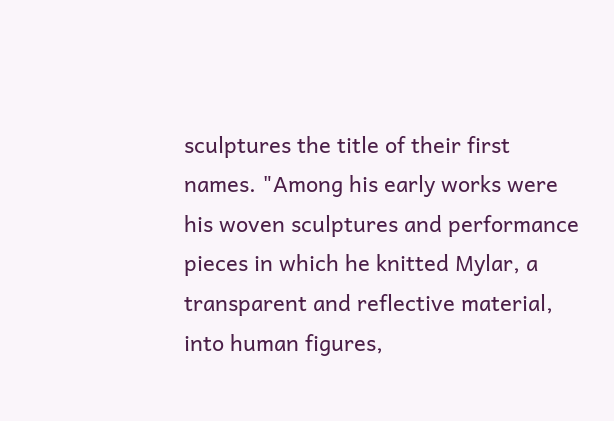sculptures the title of their first names. "Among his early works were his woven sculptures and performance pieces in which he knitted Mylar, a transparent and reflective material, into human figures,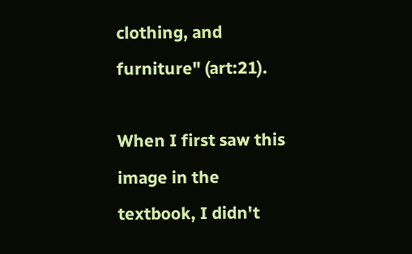clothing, and furniture" (art:21).

When I first saw this image in the textbook, I didn't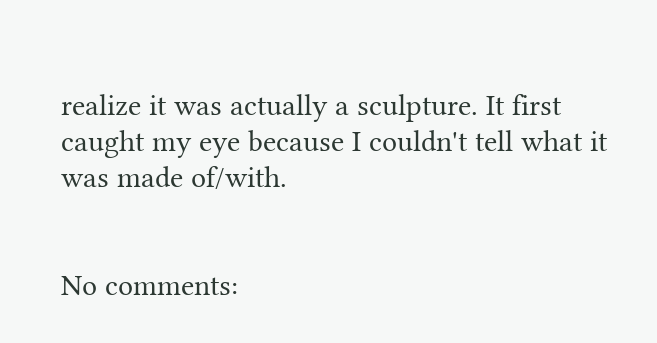realize it was actually a sculpture. It first caught my eye because I couldn't tell what it was made of/with.


No comments: